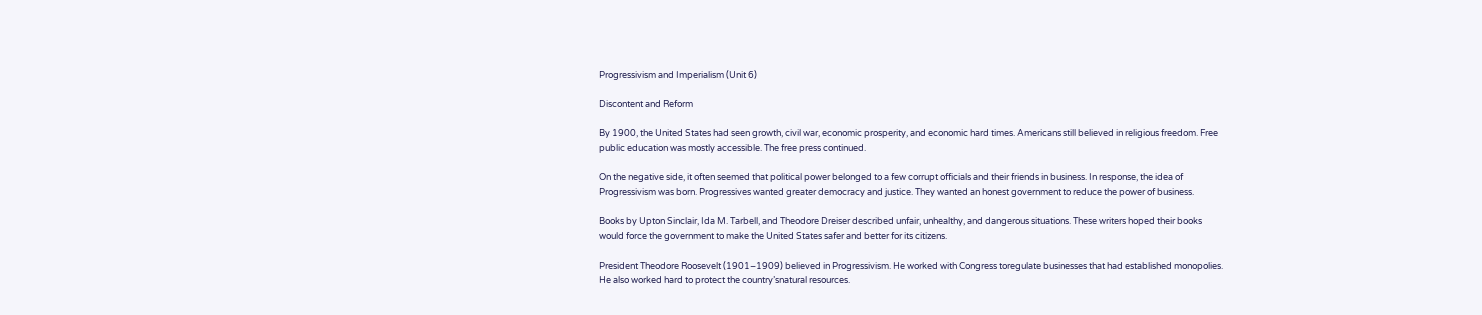Progressivism and Imperialism (Unit 6)

Discontent and Reform

By 1900, the United States had seen growth, civil war, economic prosperity, and economic hard times. Americans still believed in religious freedom. Free public education was mostly accessible. The free press continued.

On the negative side, it often seemed that political power belonged to a few corrupt officials and their friends in business. In response, the idea of Progressivism was born. Progressives wanted greater democracy and justice. They wanted an honest government to reduce the power of business.

Books by Upton Sinclair, Ida M. Tarbell, and Theodore Dreiser described unfair, unhealthy, and dangerous situations. These writers hoped their books would force the government to make the United States safer and better for its citizens.

President Theodore Roosevelt (1901–1909) believed in Progressivism. He worked with Congress toregulate businesses that had established monopolies. He also worked hard to protect the country’snatural resources.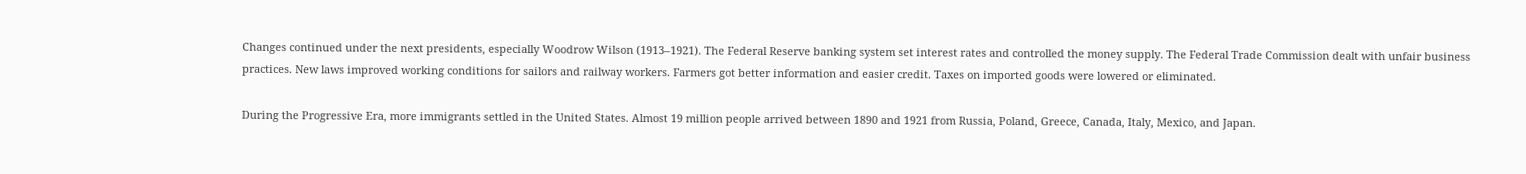Changes continued under the next presidents, especially Woodrow Wilson (1913–1921). The Federal Reserve banking system set interest rates and controlled the money supply. The Federal Trade Commission dealt with unfair business practices. New laws improved working conditions for sailors and railway workers. Farmers got better information and easier credit. Taxes on imported goods were lowered or eliminated.

During the Progressive Era, more immigrants settled in the United States. Almost 19 million people arrived between 1890 and 1921 from Russia, Poland, Greece, Canada, Italy, Mexico, and Japan.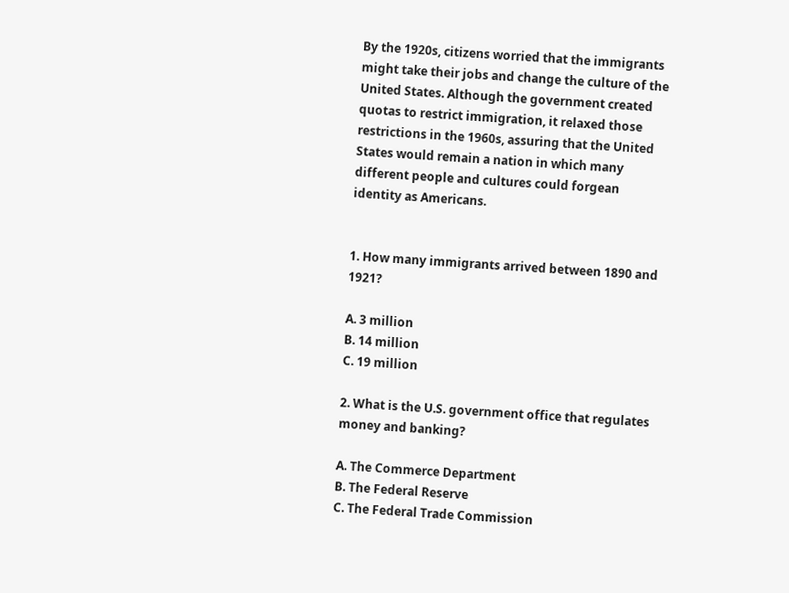By the 1920s, citizens worried that the immigrants might take their jobs and change the culture of the United States. Although the government created quotas to restrict immigration, it relaxed those restrictions in the 1960s, assuring that the United States would remain a nation in which many different people and cultures could forgean identity as Americans.


1. How many immigrants arrived between 1890 and 1921?

A. 3 million
B. 14 million
C. 19 million

2. What is the U.S. government office that regulates money and banking?

A. The Commerce Department
B. The Federal Reserve
C. The Federal Trade Commission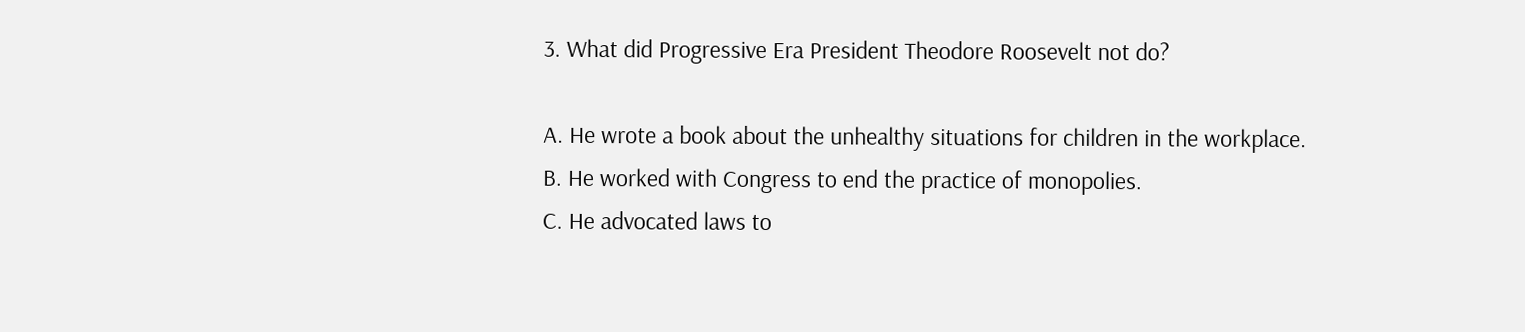3. What did Progressive Era President Theodore Roosevelt not do?

A. He wrote a book about the unhealthy situations for children in the workplace.
B. He worked with Congress to end the practice of monopolies.
C. He advocated laws to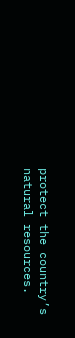protect the country’s natural resources.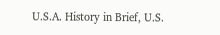U.S.A. History in Brief, U.S.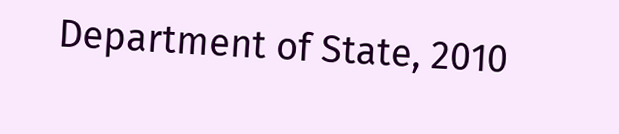Department of State, 2010